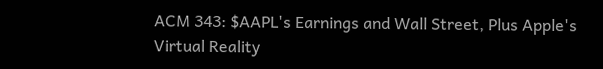ACM 343: $AAPL's Earnings and Wall Street, Plus Apple's Virtual Reality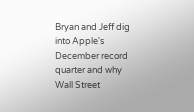Bryan and Jeff dig into Apple's December record quarter and why Wall Street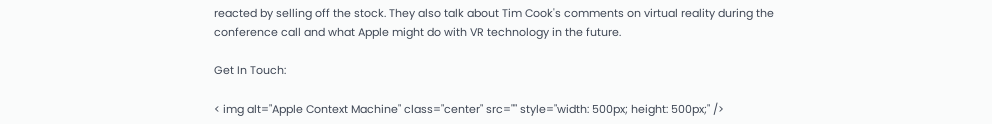reacted by selling off the stock. They also talk about Tim Cook's comments on virtual reality during the conference call and what Apple might do with VR technology in the future.

Get In Touch:

< img alt="Apple Context Machine" class="center" src="" style="width: 500px; height: 500px;" />